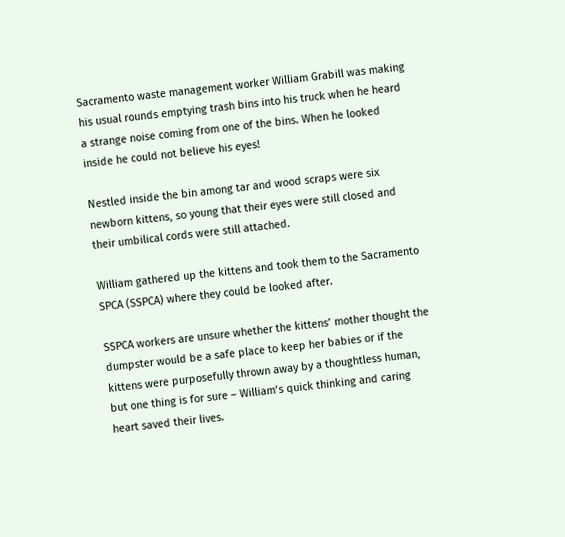Sacramento waste management worker William Grabill was making his usual rounds emptying trash bins into his truck when he heard a strange noise coming from one of the bins. When he looked inside he could not believe his eyes!

Nestled inside the bin among tar and wood scraps were six newborn kittens, so young that their eyes were still closed and their umbilical cords were still attached.

William gathered up the kittens and took them to the Sacramento SPCA (SSPCA) where they could be looked after.

SSPCA workers are unsure whether the kittens’ mother thought the dumpster would be a safe place to keep her babies or if the kittens were purposefully thrown away by a thoughtless human, but one thing is for sure – William’s quick thinking and caring heart saved their lives.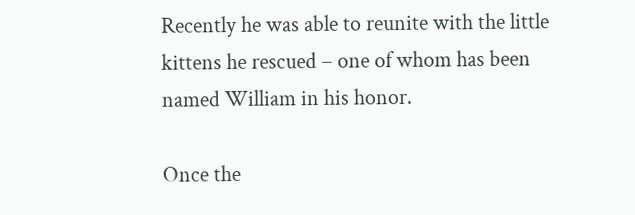Recently he was able to reunite with the little kittens he rescued – one of whom has been named William in his honor.

Once the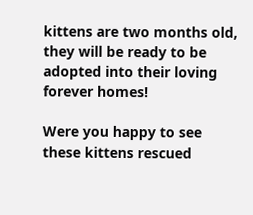kittens are two months old, they will be ready to be adopted into their loving forever homes!

Were you happy to see these kittens rescued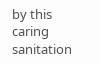by this caring sanitation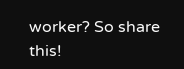worker? So share this!